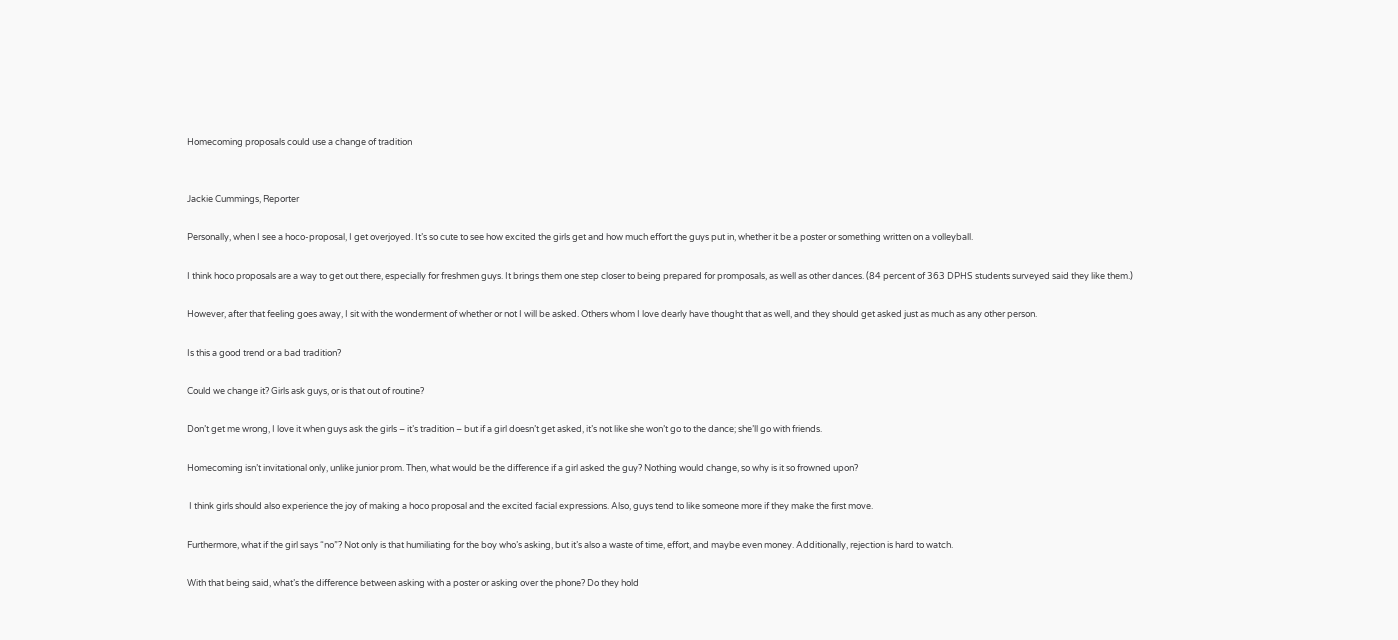Homecoming proposals could use a change of tradition


Jackie Cummings, Reporter

Personally, when I see a hoco-proposal, I get overjoyed. It’s so cute to see how excited the girls get and how much effort the guys put in, whether it be a poster or something written on a volleyball.

I think hoco proposals are a way to get out there, especially for freshmen guys. It brings them one step closer to being prepared for promposals, as well as other dances. (84 percent of 363 DPHS students surveyed said they like them.)

However, after that feeling goes away, I sit with the wonderment of whether or not I will be asked. Others whom I love dearly have thought that as well, and they should get asked just as much as any other person.

Is this a good trend or a bad tradition?

Could we change it? Girls ask guys, or is that out of routine?

Don’t get me wrong, I love it when guys ask the girls – it’s tradition – but if a girl doesn’t get asked, it’s not like she won’t go to the dance; she’ll go with friends.

Homecoming isn’t invitational only, unlike junior prom. Then, what would be the difference if a girl asked the guy? Nothing would change, so why is it so frowned upon?

 I think girls should also experience the joy of making a hoco proposal and the excited facial expressions. Also, guys tend to like someone more if they make the first move.

Furthermore, what if the girl says “no”? Not only is that humiliating for the boy who’s asking, but it’s also a waste of time, effort, and maybe even money. Additionally, rejection is hard to watch.

With that being said, what’s the difference between asking with a poster or asking over the phone? Do they hold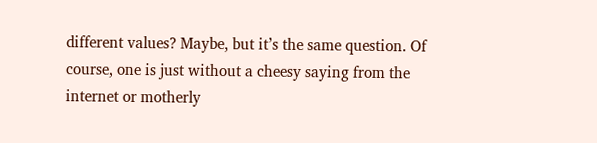different values? Maybe, but it’s the same question. Of course, one is just without a cheesy saying from the internet or motherly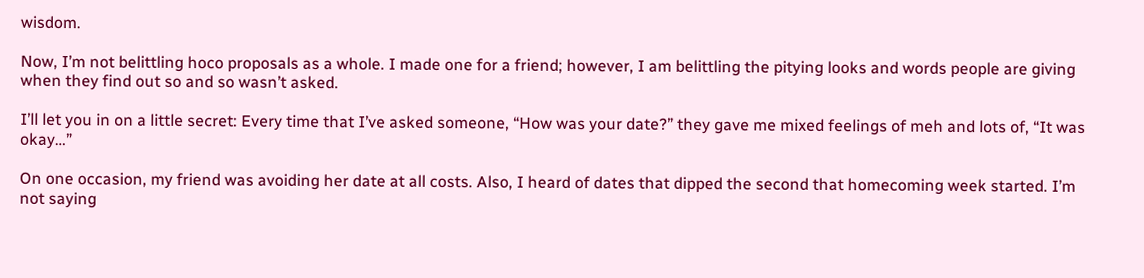wisdom.

Now, I’m not belittling hoco proposals as a whole. I made one for a friend; however, I am belittling the pitying looks and words people are giving when they find out so and so wasn’t asked.

I’ll let you in on a little secret: Every time that I’ve asked someone, “How was your date?” they gave me mixed feelings of meh and lots of, “It was okay…”

On one occasion, my friend was avoiding her date at all costs. Also, I heard of dates that dipped the second that homecoming week started. I’m not saying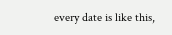every date is like this,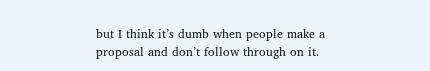but I think it’s dumb when people make a proposal and don’t follow through on it.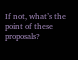If not, what’s the point of these proposals?